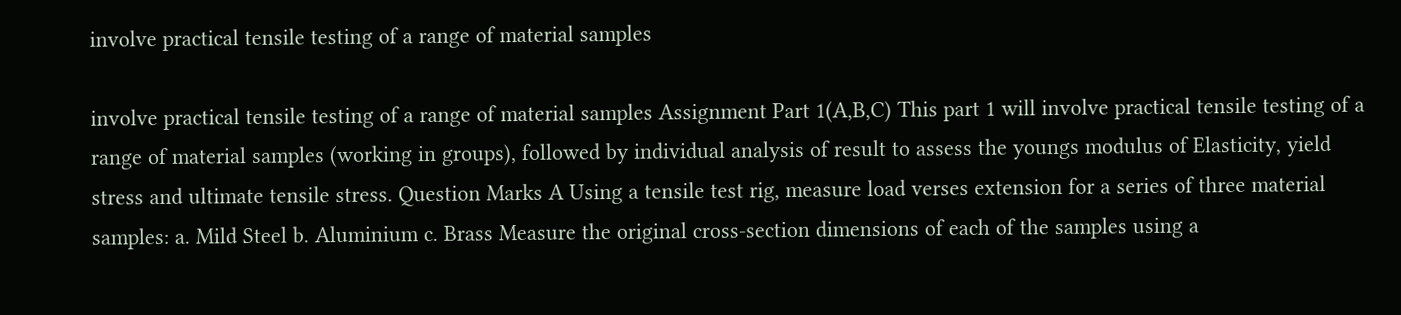involve practical tensile testing of a range of material samples

involve practical tensile testing of a range of material samples Assignment Part 1(A,B,C) This part 1 will involve practical tensile testing of a range of material samples (working in groups), followed by individual analysis of result to assess the youngs modulus of Elasticity, yield stress and ultimate tensile stress. Question Marks A Using a tensile test rig, measure load verses extension for a series of three material samples: a. Mild Steel b. Aluminium c. Brass Measure the original cross-section dimensions of each of the samples using a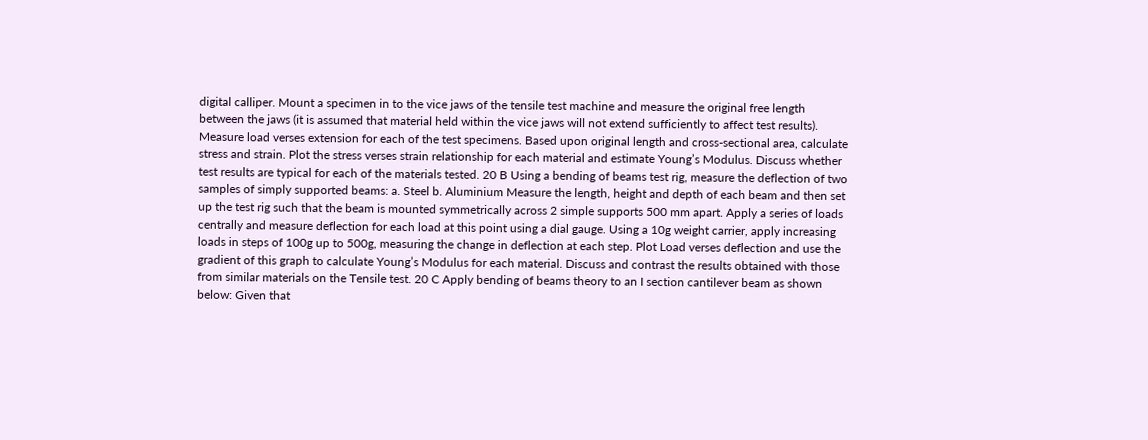digital calliper. Mount a specimen in to the vice jaws of the tensile test machine and measure the original free length between the jaws (it is assumed that material held within the vice jaws will not extend sufficiently to affect test results). Measure load verses extension for each of the test specimens. Based upon original length and cross-sectional area, calculate stress and strain. Plot the stress verses strain relationship for each material and estimate Young’s Modulus. Discuss whether test results are typical for each of the materials tested. 20 B Using a bending of beams test rig, measure the deflection of two samples of simply supported beams: a. Steel b. Aluminium Measure the length, height and depth of each beam and then set up the test rig such that the beam is mounted symmetrically across 2 simple supports 500 mm apart. Apply a series of loads centrally and measure deflection for each load at this point using a dial gauge. Using a 10g weight carrier, apply increasing loads in steps of 100g up to 500g, measuring the change in deflection at each step. Plot Load verses deflection and use the gradient of this graph to calculate Young’s Modulus for each material. Discuss and contrast the results obtained with those from similar materials on the Tensile test. 20 C Apply bending of beams theory to an I section cantilever beam as shown below: Given that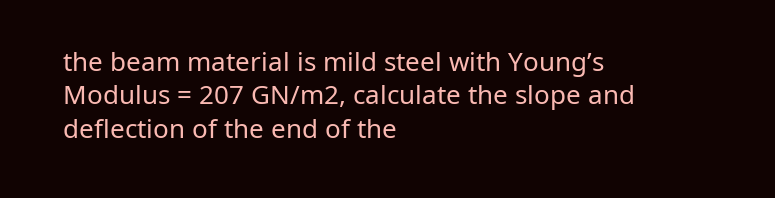the beam material is mild steel with Young’s Modulus = 207 GN/m2, calculate the slope and deflection of the end of the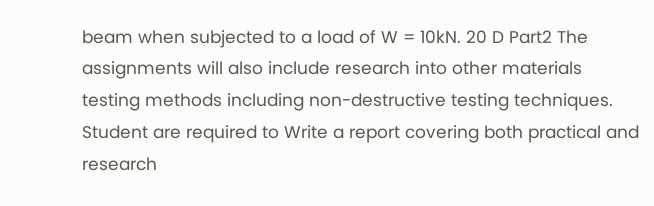beam when subjected to a load of W = 10kN. 20 D Part2 The assignments will also include research into other materials testing methods including non-destructive testing techniques. Student are required to Write a report covering both practical and research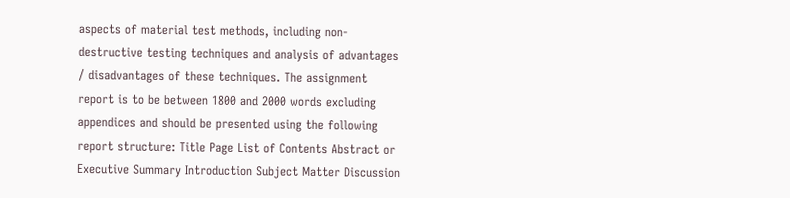aspects of material test methods, including non-destructive testing techniques and analysis of advantages / disadvantages of these techniques. The assignment report is to be between 1800 and 2000 words excluding appendices and should be presented using the following report structure: Title Page List of Contents Abstract or Executive Summary Introduction Subject Matter Discussion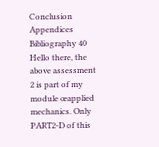Conclusion Appendices Bibliography 40 Hello there, the above assessment 2 is part of my module œapplied mechanics. Only PART2-D of this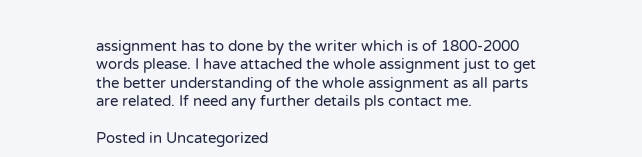assignment has to done by the writer which is of 1800-2000 words please. I have attached the whole assignment just to get the better understanding of the whole assignment as all parts are related. If need any further details pls contact me.

Posted in Uncategorized